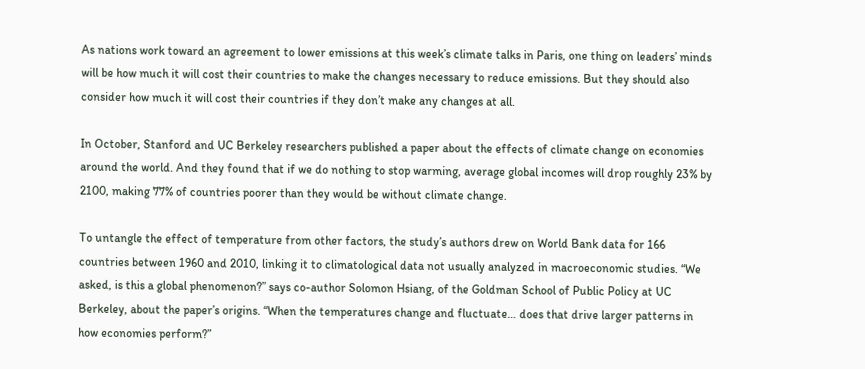As nations work toward an agreement to lower emissions at this week’s climate talks in Paris, one thing on leaders’ minds will be how much it will cost their countries to make the changes necessary to reduce emissions. But they should also consider how much it will cost their countries if they don’t make any changes at all.

In October, Stanford and UC Berkeley researchers published a paper about the effects of climate change on economies around the world. And they found that if we do nothing to stop warming, average global incomes will drop roughly 23% by 2100, making 77% of countries poorer than they would be without climate change.

To untangle the effect of temperature from other factors, the study’s authors drew on World Bank data for 166 countries between 1960 and 2010, linking it to climatological data not usually analyzed in macroeconomic studies. “We asked, is this a global phenomenon?” says co-author Solomon Hsiang, of the Goldman School of Public Policy at UC Berkeley, about the paper’s origins. “When the temperatures change and fluctuate… does that drive larger patterns in how economies perform?”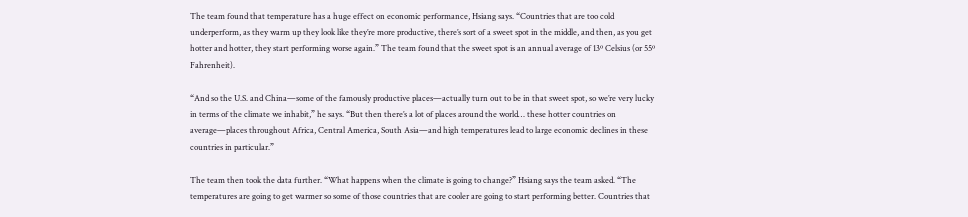The team found that temperature has a huge effect on economic performance, Hsiang says. “Countries that are too cold underperform, as they warm up they look like they’re more productive, there’s sort of a sweet spot in the middle, and then, as you get hotter and hotter, they start performing worse again.” The team found that the sweet spot is an annual average of 13º Celsius (or 55º Fahrenheit).

“And so the U.S. and China—some of the famously productive places—actually turn out to be in that sweet spot, so we’re very lucky in terms of the climate we inhabit,” he says. “But then there’s a lot of places around the world… these hotter countries on average—places throughout Africa, Central America, South Asia—and high temperatures lead to large economic declines in these countries in particular.”

The team then took the data further. “What happens when the climate is going to change?” Hsiang says the team asked. “The temperatures are going to get warmer so some of those countries that are cooler are going to start performing better. Countries that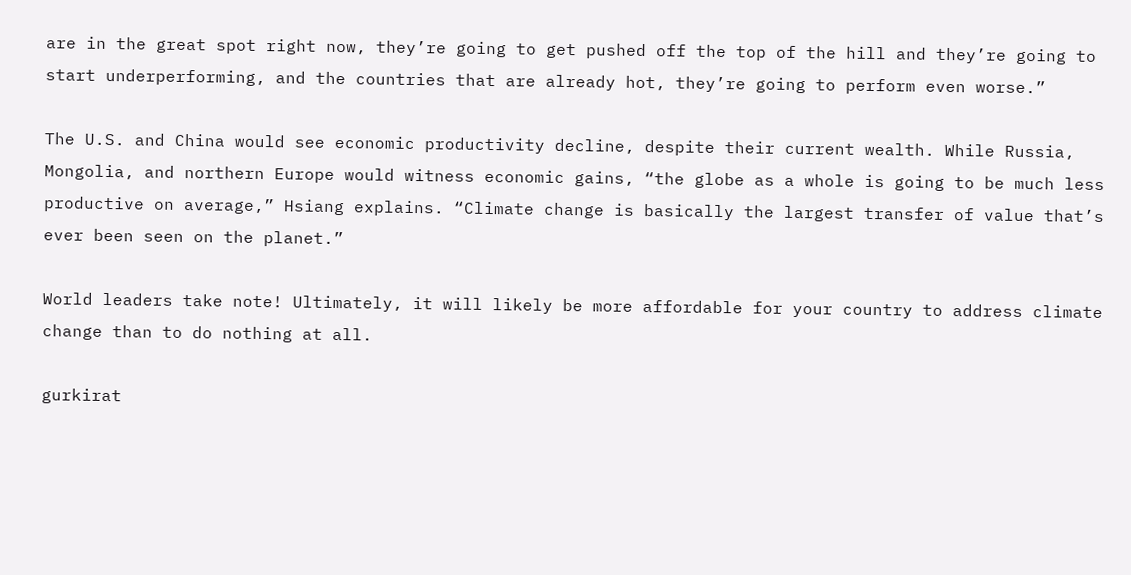are in the great spot right now, they’re going to get pushed off the top of the hill and they’re going to start underperforming, and the countries that are already hot, they’re going to perform even worse.”

The U.S. and China would see economic productivity decline, despite their current wealth. While Russia, Mongolia, and northern Europe would witness economic gains, “the globe as a whole is going to be much less productive on average,” Hsiang explains. “Climate change is basically the largest transfer of value that’s ever been seen on the planet.”

World leaders take note! Ultimately, it will likely be more affordable for your country to address climate change than to do nothing at all.

gurkirat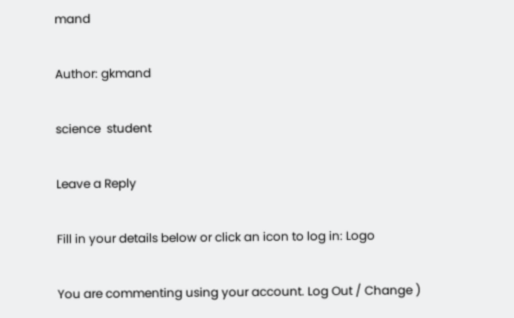mand

Author: gkmand

science  student

Leave a Reply

Fill in your details below or click an icon to log in: Logo

You are commenting using your account. Log Out / Change )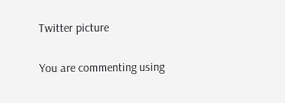Twitter picture

You are commenting using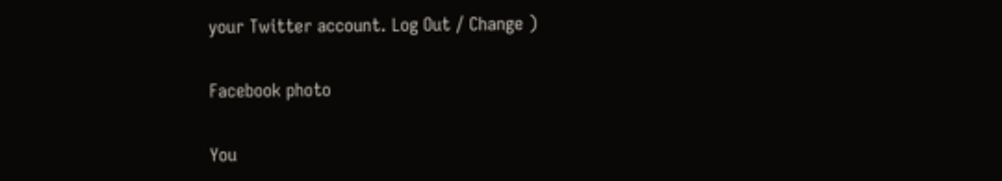your Twitter account. Log Out / Change )

Facebook photo

You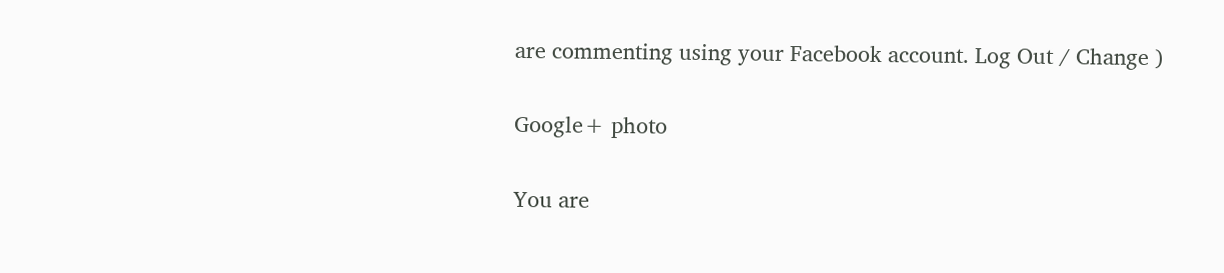are commenting using your Facebook account. Log Out / Change )

Google+ photo

You are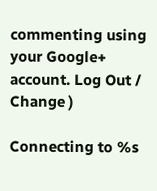commenting using your Google+ account. Log Out / Change )

Connecting to %s